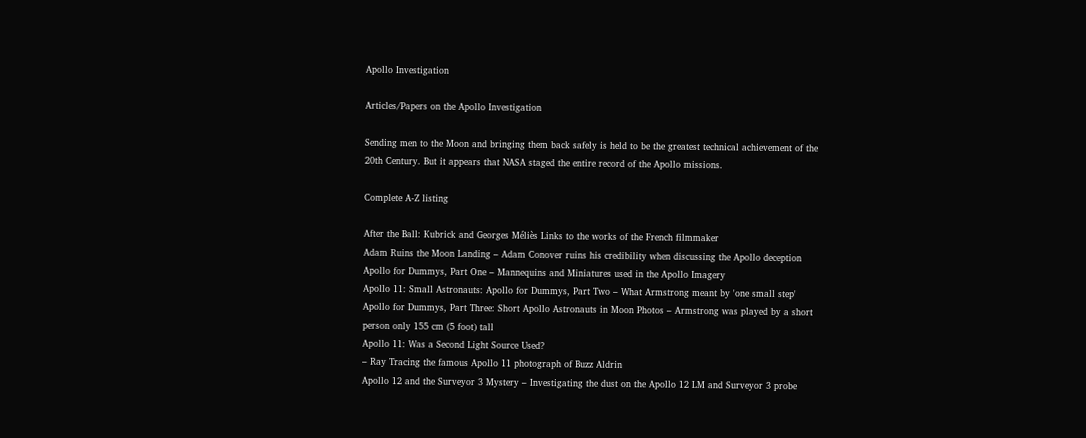Apollo Investigation

Articles/Papers on the Apollo Investigation

Sending men to the Moon and bringing them back safely is held to be the greatest technical achievement of the 20th Century. But it appears that NASA staged the entire record of the Apollo missions.

Complete A-Z listing

After the Ball: Kubrick and Georges Méliès Links to the works of the French filmmaker
Adam Ruins the Moon Landing – Adam Conover ruins his credibility when discussing the Apollo deception
Apollo for Dummys, Part One – Mannequins and Miniatures used in the Apollo Imagery
Apollo 11: Small Astronauts: Apollo for Dummys, Part Two – What Armstrong meant by 'one small step'
Apollo for Dummys, Part Three: Short Apollo Astronauts in Moon Photos – Armstrong was played by a short person only 155 cm (5 foot) tall
Apollo 11: Was a Second Light Source Used?
– Ray Tracing the famous Apollo 11 photograph of Buzz Aldrin
Apollo 12 and the Surveyor 3 Mystery – Investigating the dust on the Apollo 12 LM and Surveyor 3 probe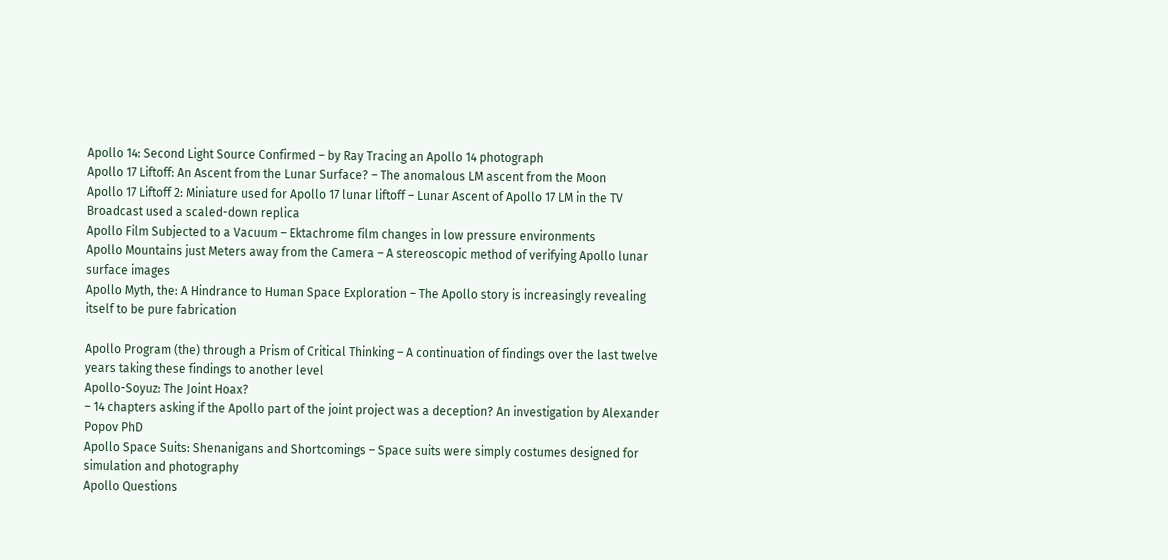Apollo 14: Second Light Source Confirmed – by Ray Tracing an Apollo 14 photograph
Apollo 17 Liftoff: An Ascent from the Lunar Surface? – The anomalous LM ascent from the Moon
Apollo 17 Liftoff 2: Miniature used for Apollo 17 lunar liftoff – Lunar Ascent of Apollo 17 LM in the TV Broadcast used a scaled-down replica
Apollo Film Subjected to a Vacuum – Ektachrome film changes in low pressure environments
Apollo Mountains just Meters away from the Camera – A stereoscopic method of verifying Apollo lunar surface images
Apollo Myth, the: A Hindrance to Human Space Exploration – The Apollo story is increasingly revealing itself to be pure fabrication

Apollo Program (the) through a Prism of Critical Thinking – A continuation of findings over the last twelve years taking these findings to another level
Apollo-Soyuz: The Joint Hoax?
– 14 chapters asking if the Apollo part of the joint project was a deception? An investigation by Alexander Popov PhD
Apollo Space Suits: Shenanigans and Shortcomings – Space suits were simply costumes designed for simulation and photography
Apollo Questions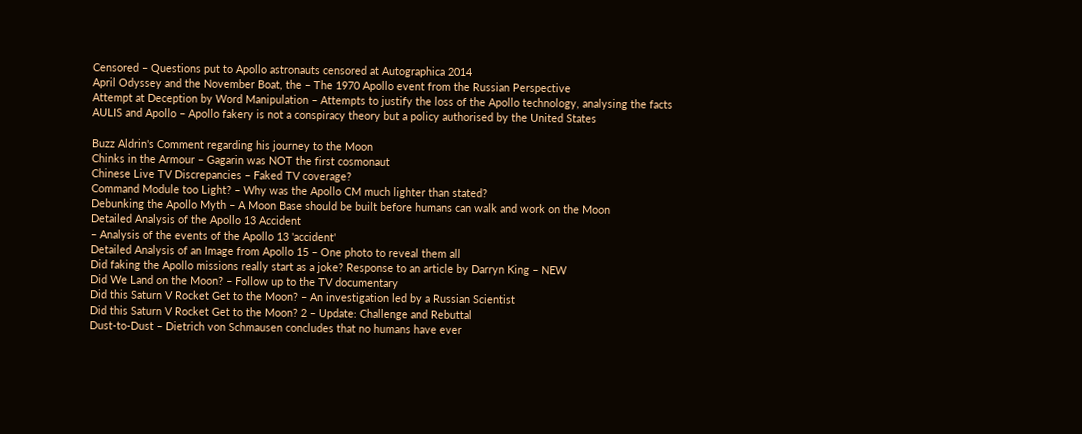Censored – Questions put to Apollo astronauts censored at Autographica 2014
April Odyssey and the November Boat, the – The 1970 Apollo event from the Russian Perspective
Attempt at Deception by Word Manipulation – Attempts to justify the loss of the Apollo technology, analysing the facts
AULIS and Apollo – Apollo fakery is not a conspiracy theory but a policy authorised by the United States

Buzz Aldrin's Comment regarding his journey to the Moon
Chinks in the Armour – Gagarin was NOT the first cosmonaut
Chinese Live TV Discrepancies – Faked TV coverage?
Command Module too Light? – Why was the Apollo CM much lighter than stated?
Debunking the Apollo Myth – A Moon Base should be built before humans can walk and work on the Moon
Detailed Analysis of the Apollo 13 Accident
– Analysis of the events of the Apollo 13 'accident'
Detailed Analysis of an Image from Apollo 15 – One photo to reveal them all
Did faking the Apollo missions really start as a joke? Response to an article by Darryn King – NEW
Did We Land on the Moon? – Follow up to the TV documentary
Did this Saturn V Rocket Get to the Moon? – An investigation led by a Russian Scientist
Did this Saturn V Rocket Get to the Moon? 2 – Update: Challenge and Rebuttal
Dust-to-Dust – Dietrich von Schmausen concludes that no humans have ever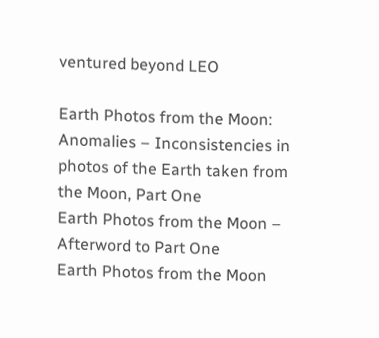ventured beyond LEO

Earth Photos from the Moon: Anomalies – Inconsistencies in photos of the Earth taken from the Moon, Part One
Earth Photos from the Moon – Afterword to Part One
Earth Photos from the Moon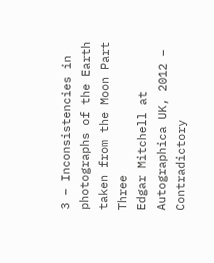3 – Inconsistencies in photographs of the Earth taken from the Moon Part Three
Edgar Mitchell at Autographica UK, 2012 – Contradictory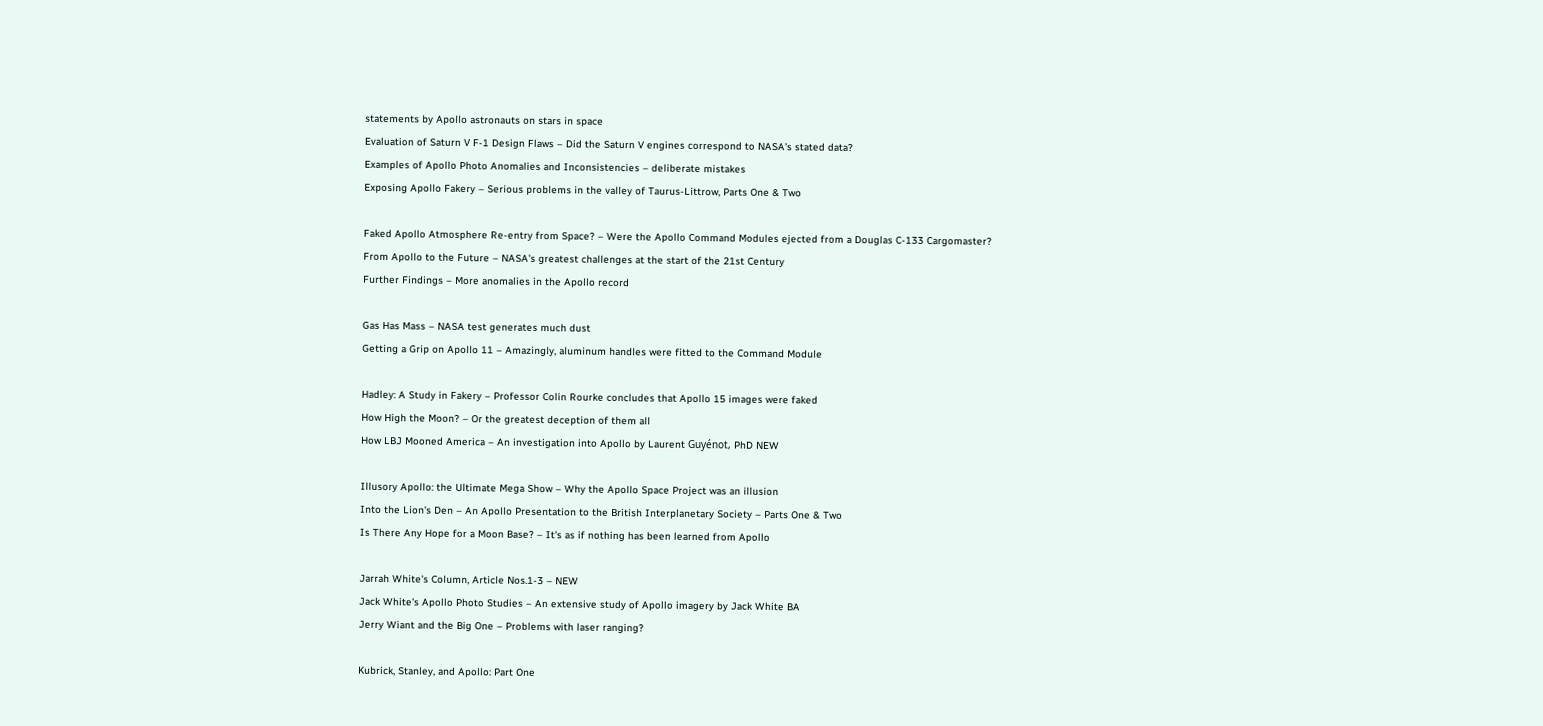statements by Apollo astronauts on stars in space
Evaluation of Saturn V F-1 Design Flaws – Did the Saturn V engines correspond to NASA's stated data?
Examples of Apollo Photo Anomalies and Inconsistencies – deliberate mistakes
Exposing Apollo Fakery – Serious problems in the valley of Taurus-Littrow, Parts One & Two

Faked Apollo Atmosphere Re-entry from Space? – Were the Apollo Command Modules ejected from a Douglas C-133 Cargomaster?
From Apollo to the Future – NASA's greatest challenges at the start of the 21st Century
Further Findings – More anomalies in the Apollo record

Gas Has Mass – NASA test generates much dust
Getting a Grip on Apollo 11 – Amazingly, aluminum handles were fitted to the Command Module

Hadley: A Study in Fakery – Professor Colin Rourke concludes that Apollo 15 images were faked
How High the Moon? – Or the greatest deception of them all
How LBJ Mooned America – An investigation into Apollo by Laurent Guyénot, PhD NEW

Illusory Apollo: the Ultimate Mega Show – Why the Apollo Space Project was an illusion
Into the Lion's Den – An Apollo Presentation to the British Interplanetary Society – Parts One & Two
Is There Any Hope for a Moon Base? – It's as if nothing has been learned from Apollo

Jarrah White's Column, Article Nos.1-3 – NEW
Jack White's Apollo Photo Studies – An extensive study of Apollo imagery by Jack White BA
Jerry Wiant and the Big One – Problems with laser ranging?

Kubrick, Stanley, and Apollo: Part One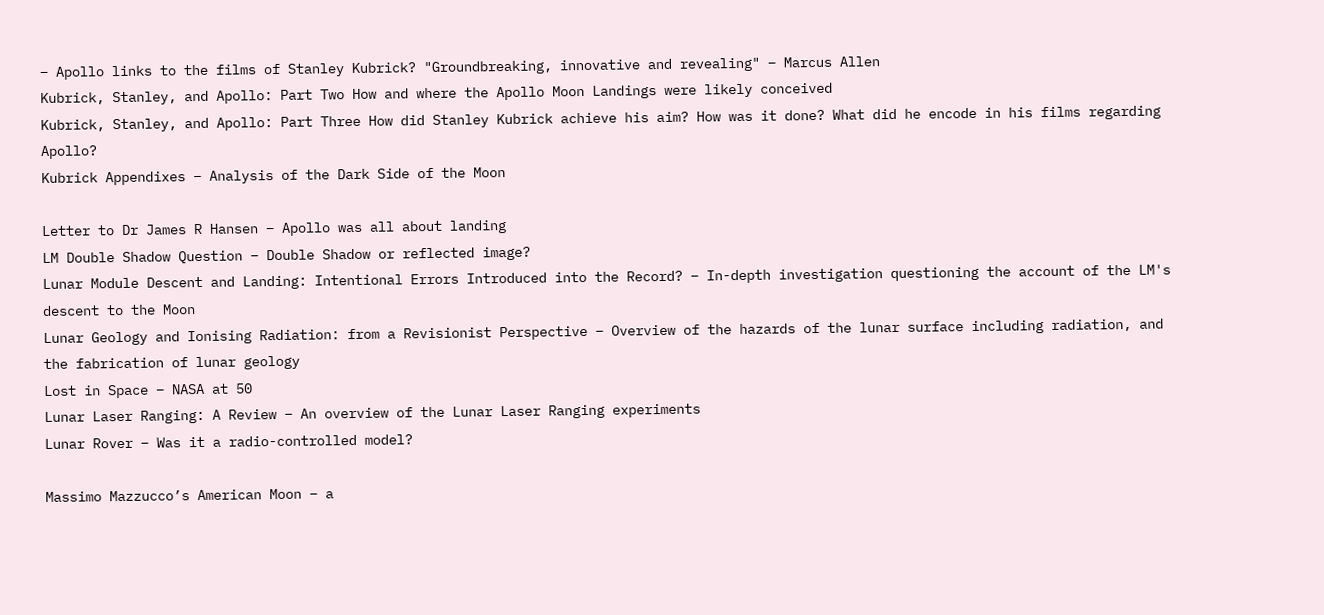– Apollo links to the films of Stanley Kubrick? "Groundbreaking, innovative and revealing" – Marcus Allen
Kubrick, Stanley, and Apollo: Part Two How and where the Apollo Moon Landings were likely conceived
Kubrick, Stanley, and Apollo: Part Three How did Stanley Kubrick achieve his aim? How was it done? What did he encode in his films regarding Apollo?
Kubrick Appendixes – Analysis of the Dark Side of the Moon

Letter to Dr James R Hansen – Apollo was all about landing
LM Double Shadow Question – Double Shadow or reflected image?
Lunar Module Descent and Landing: Intentional Errors Introduced into the Record? – In-depth investigation questioning the account of the LM's descent to the Moon
Lunar Geology and Ionising Radiation: from a Revisionist Perspective – Overview of the hazards of the lunar surface including radiation, and the fabrication of lunar geology
Lost in Space – NASA at 50
Lunar Laser Ranging: A Review – An overview of the Lunar Laser Ranging experiments
Lunar Rover – Was it a radio-controlled model?

Massimo Mazzucco’s American Moon – a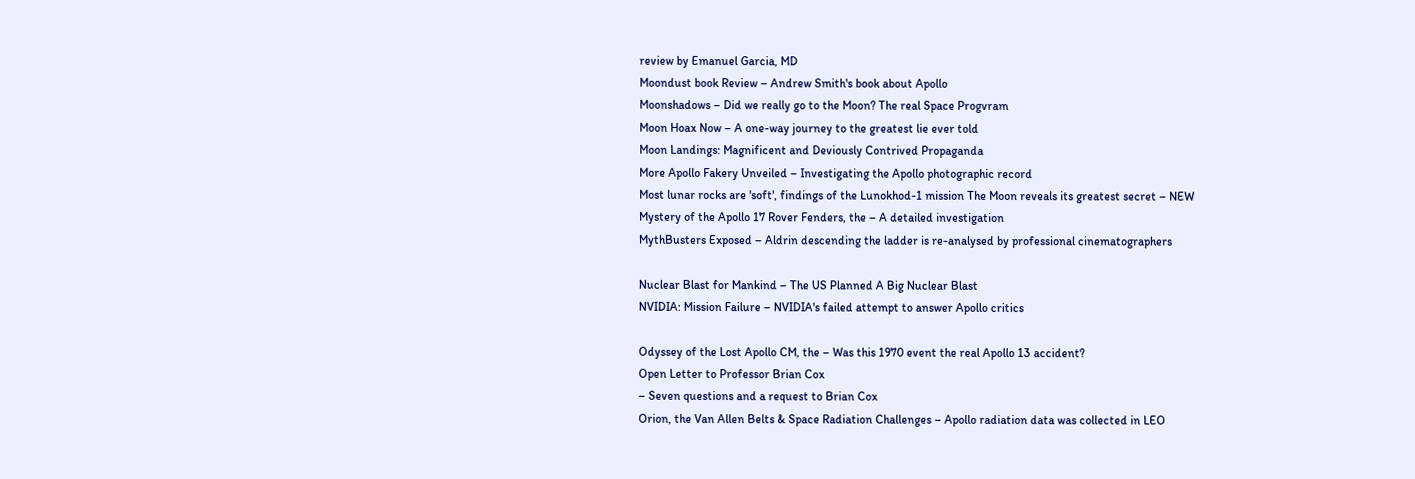review by Emanuel Garcia, MD
Moondust book Review – Andrew Smith's book about Apollo
Moonshadows – Did we really go to the Moon? The real Space Progvram
Moon Hoax Now – A one-way journey to the greatest lie ever told
Moon Landings: Magnificent and Deviously Contrived Propaganda
More Apollo Fakery Unveiled – Investigating the Apollo photographic record
Most lunar rocks are 'soft', findings of the Lunokhod-1 mission The Moon reveals its greatest secret – NEW
Mystery of the Apollo 17 Rover Fenders, the – A detailed investigation
MythBusters Exposed – Aldrin descending the ladder is re-analysed by professional cinematographers

Nuclear Blast for Mankind – The US Planned A Big Nuclear Blast
NVIDIA: Mission Failure – NVIDIA's failed attempt to answer Apollo critics

Odyssey of the Lost Apollo CM, the – Was this 1970 event the real Apollo 13 accident?
Open Letter to Professor Brian Cox
– Seven questions and a request to Brian Cox
Orion, the Van Allen Belts & Space Radiation Challenges – Apollo radiation data was collected in LEO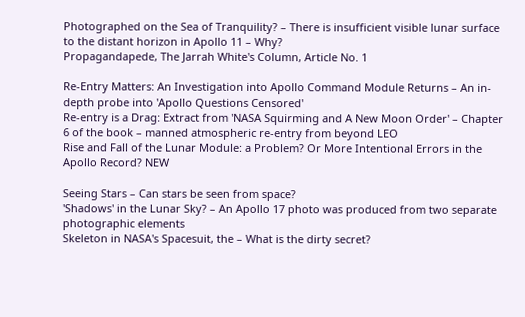Photographed on the Sea of Tranquility? – There is insufficient visible lunar surface to the distant horizon in Apollo 11 – Why?
Propagandapede, The Jarrah White's Column, Article No. 1

Re-Entry Matters: An Investigation into Apollo Command Module Returns – An in-depth probe into 'Apollo Questions Censored'
Re-entry is a Drag: Extract from 'NASA Squirming and A New Moon Order' – Chapter 6 of the book – manned atmospheric re-entry from beyond LEO
Rise and Fall of the Lunar Module: a Problem? Or More Intentional Errors in the Apollo Record? NEW

Seeing Stars – Can stars be seen from space?
'Shadows' in the Lunar Sky? – An Apollo 17 photo was produced from two separate photographic elements
Skeleton in NASA's Spacesuit, the – What is the dirty secret?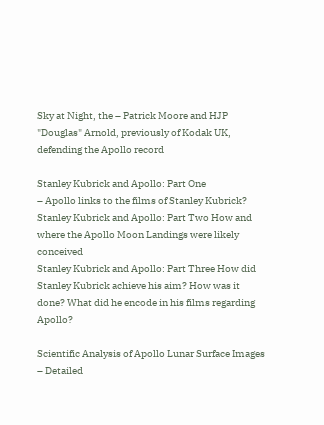Sky at Night, the – Patrick Moore and HJP "Douglas" Arnold, previously of Kodak UK, defending the Apollo record

Stanley Kubrick and Apollo: Part One
– Apollo links to the films of Stanley Kubrick?
Stanley Kubrick and Apollo: Part Two How and where the Apollo Moon Landings were likely conceived
Stanley Kubrick and Apollo: Part Three How did Stanley Kubrick achieve his aim? How was it done? What did he encode in his films regarding Apollo?

Scientific Analysis of Apollo Lunar Surface Images – Detailed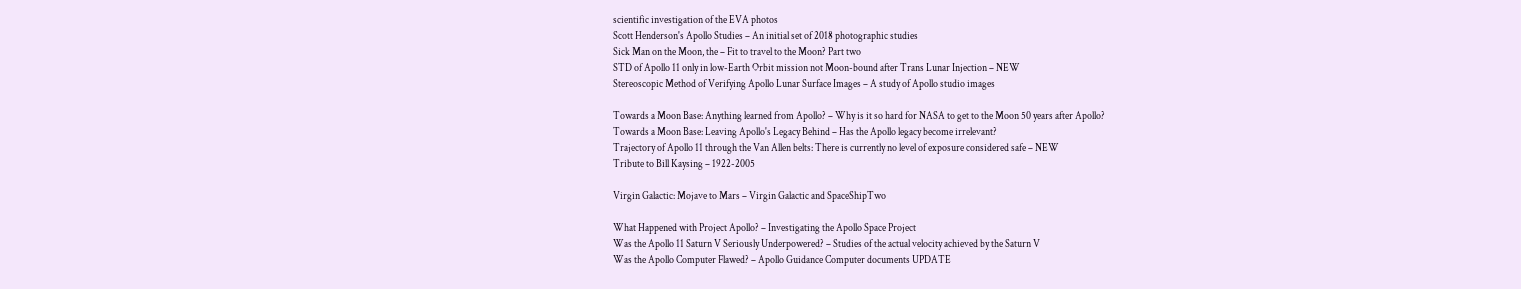scientific investigation of the EVA photos
Scott Henderson's Apollo Studies – An initial set of 2018 photographic studies
Sick Man on the Moon, the – Fit to travel to the Moon? Part two
STD of Apollo 11 only in low-Earth Orbit mission not Moon-bound after Trans Lunar Injection – NEW
Stereoscopic Method of Verifying Apollo Lunar Surface Images – A study of Apollo studio images

Towards a Moon Base: Anything learned from Apollo? – Why is it so hard for NASA to get to the Moon 50 years after Apollo?
Towards a Moon Base: Leaving Apollo's Legacy Behind – Has the Apollo legacy become irrelevant?
Trajectory of Apollo 11 through the Van Allen belts: There is currently no level of exposure considered safe – NEW
Tribute to Bill Kaysing – 1922-2005

Virgin Galactic: Mojave to Mars – Virgin Galactic and SpaceShipTwo

What Happened with Project Apollo? – Investigating the Apollo Space Project
Was the Apollo 11 Saturn V Seriously Underpowered? – Studies of the actual velocity achieved by the Saturn V
Was the Apollo Computer Flawed? – Apollo Guidance Computer documents UPDATE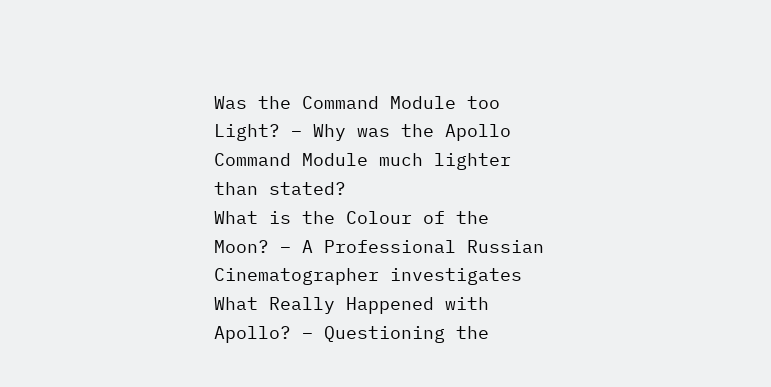Was the Command Module too Light? – Why was the Apollo Command Module much lighter than stated?
What is the Colour of the Moon? – A Professional Russian Cinematographer investigates
What Really Happened with Apollo? – Questioning the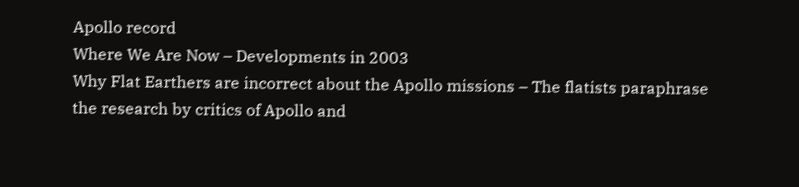Apollo record
Where We Are Now – Developments in 2003
Why Flat Earthers are incorrect about the Apollo missions – The flatists paraphrase the research by critics of Apollo and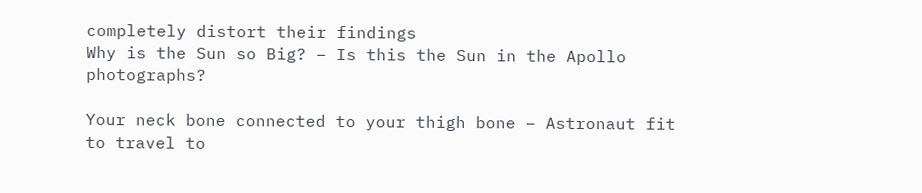completely distort their findings
Why is the Sun so Big? – Is this the Sun in the Apollo photographs?

Your neck bone connected to your thigh bone – Astronaut fit to travel to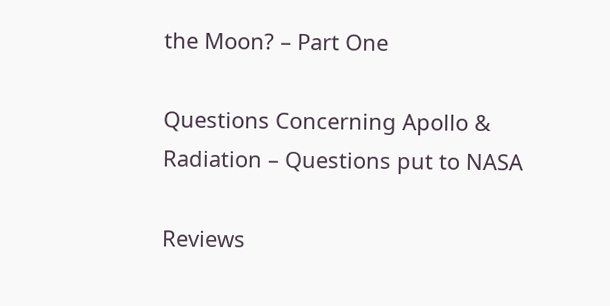the Moon? – Part One

Questions Concerning Apollo & Radiation – Questions put to NASA

Reviews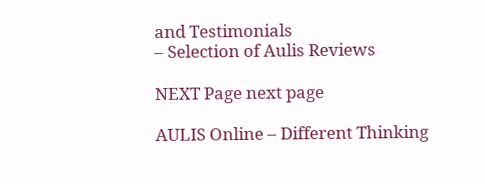and Testimonials
– Selection of Aulis Reviews

NEXT Page next page

AULIS Online – Different Thinking